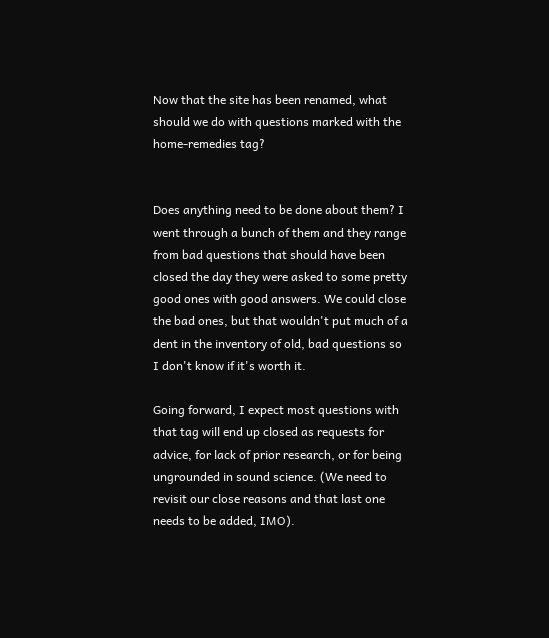Now that the site has been renamed, what should we do with questions marked with the home-remedies tag?


Does anything need to be done about them? I went through a bunch of them and they range from bad questions that should have been closed the day they were asked to some pretty good ones with good answers. We could close the bad ones, but that wouldn't put much of a dent in the inventory of old, bad questions so I don't know if it's worth it.

Going forward, I expect most questions with that tag will end up closed as requests for advice, for lack of prior research, or for being ungrounded in sound science. (We need to revisit our close reasons and that last one needs to be added, IMO).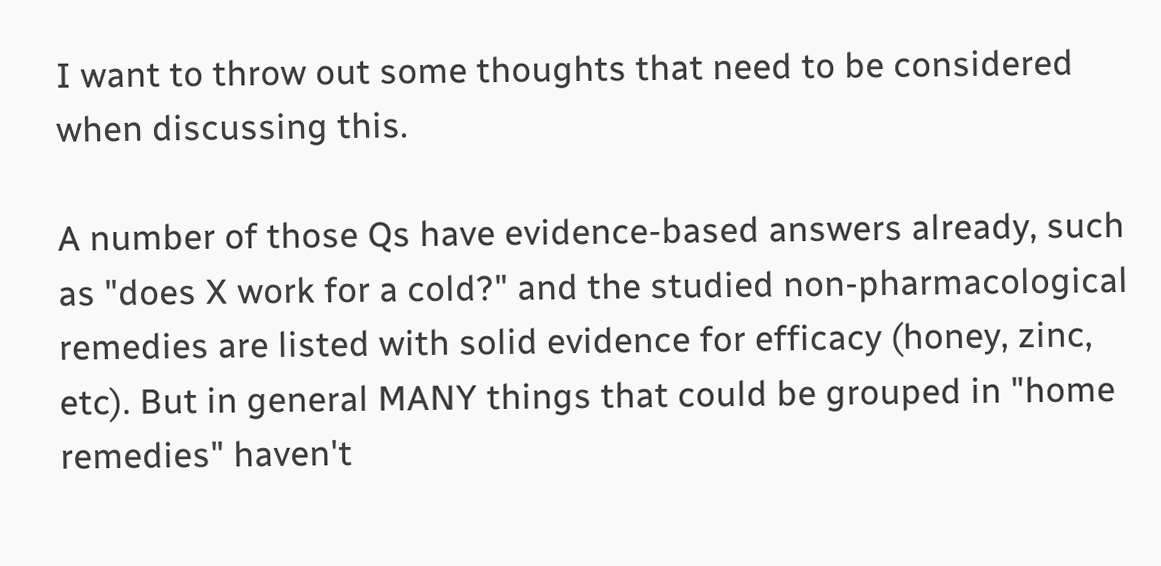I want to throw out some thoughts that need to be considered when discussing this.

A number of those Qs have evidence-based answers already, such as "does X work for a cold?" and the studied non-pharmacological remedies are listed with solid evidence for efficacy (honey, zinc, etc). But in general MANY things that could be grouped in "home remedies" haven't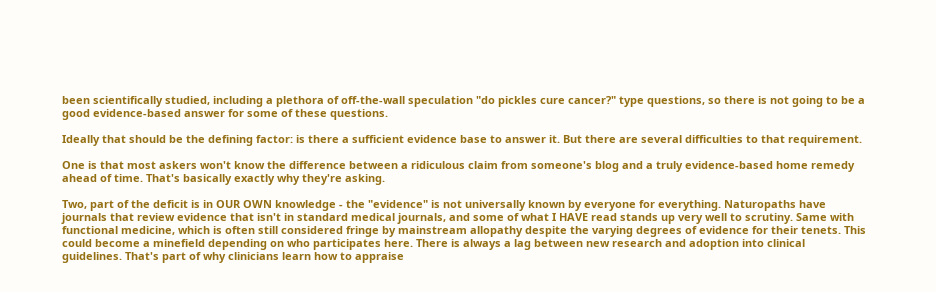been scientifically studied, including a plethora of off-the-wall speculation "do pickles cure cancer?" type questions, so there is not going to be a good evidence-based answer for some of these questions.

Ideally that should be the defining factor: is there a sufficient evidence base to answer it. But there are several difficulties to that requirement.

One is that most askers won't know the difference between a ridiculous claim from someone's blog and a truly evidence-based home remedy ahead of time. That's basically exactly why they're asking.

Two, part of the deficit is in OUR OWN knowledge - the "evidence" is not universally known by everyone for everything. Naturopaths have journals that review evidence that isn't in standard medical journals, and some of what I HAVE read stands up very well to scrutiny. Same with functional medicine, which is often still considered fringe by mainstream allopathy despite the varying degrees of evidence for their tenets. This could become a minefield depending on who participates here. There is always a lag between new research and adoption into clinical guidelines. That's part of why clinicians learn how to appraise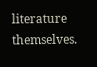literature themselves.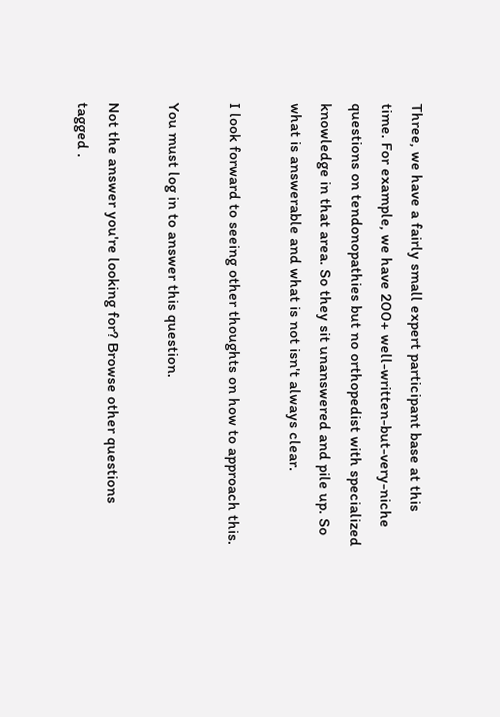Three, we have a fairly small expert participant base at this time. For example, we have 200+ well-written-but-very-niche questions on tendonopathies but no orthopedist with specialized knowledge in that area. So they sit unanswered and pile up. So what is answerable and what is not isn't always clear.

I look forward to seeing other thoughts on how to approach this.

You must log in to answer this question.

Not the answer you're looking for? Browse other questions tagged .